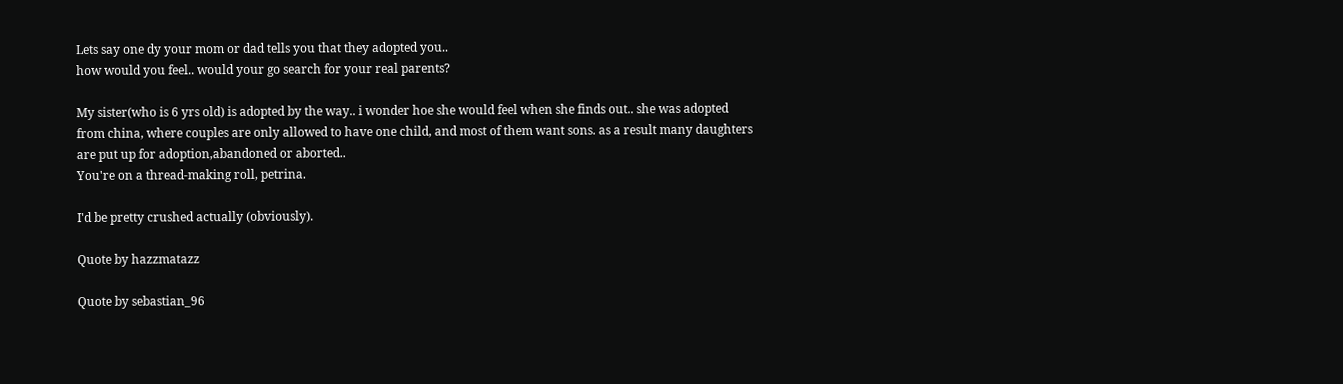Lets say one dy your mom or dad tells you that they adopted you..
how would you feel.. would your go search for your real parents?

My sister(who is 6 yrs old) is adopted by the way.. i wonder hoe she would feel when she finds out.. she was adopted from china, where couples are only allowed to have one child, and most of them want sons. as a result many daughters are put up for adoption,abandoned or aborted..
You're on a thread-making roll, petrina.

I'd be pretty crushed actually (obviously).

Quote by hazzmatazz

Quote by sebastian_96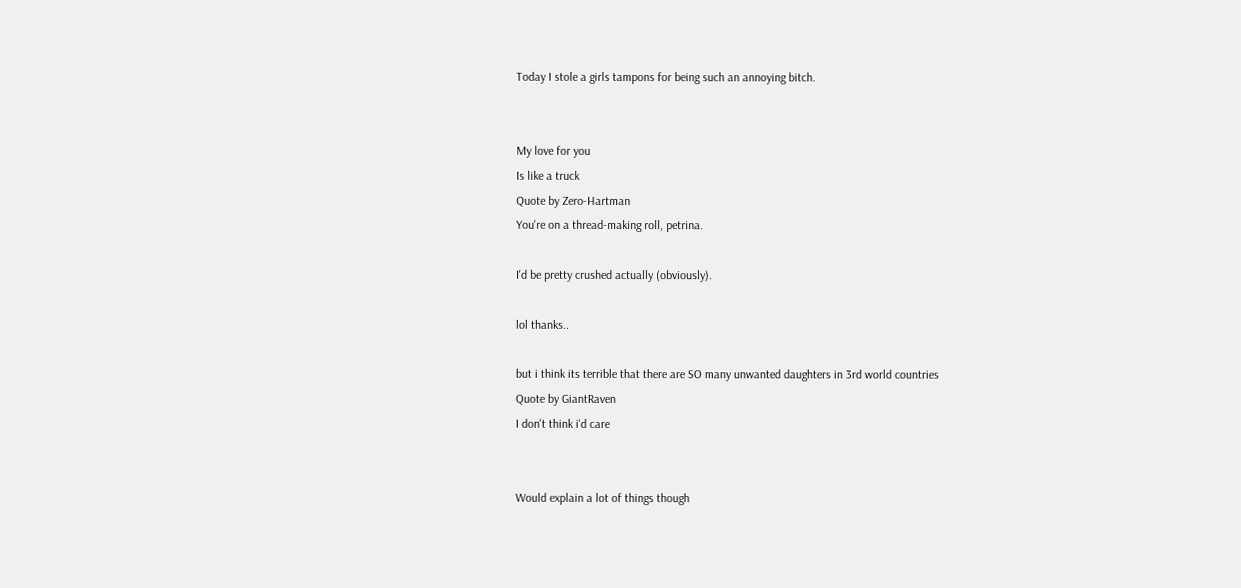Today I stole a girls tampons for being such an annoying bitch.


My love for you
Is like a truck
Quote by Zero-Hartman
You're on a thread-making roll, petrina.

I'd be pretty crushed actually (obviously).

lol thanks..

but i think its terrible that there are SO many unwanted daughters in 3rd world countries
Quote by GiantRaven
I don't think i'd care


Would explain a lot of things though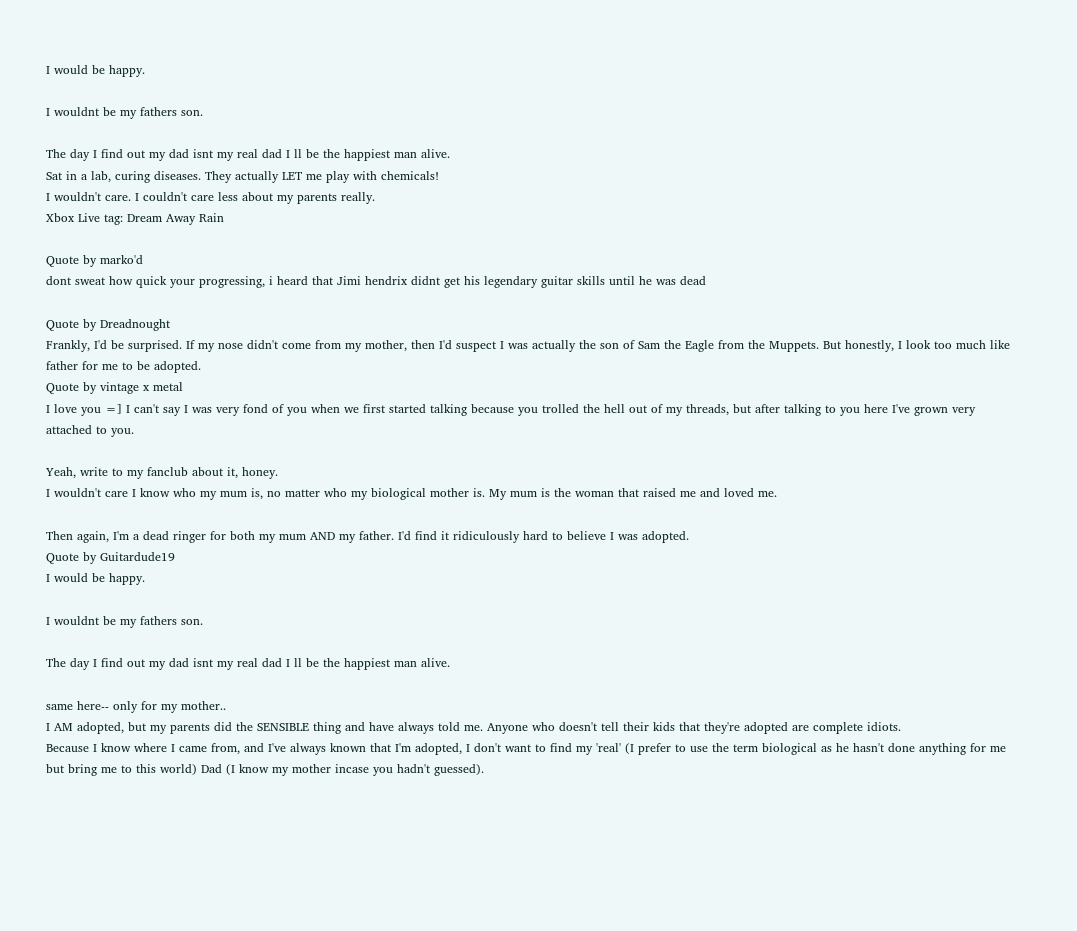I would be happy.

I wouldnt be my fathers son.

The day I find out my dad isnt my real dad I ll be the happiest man alive.
Sat in a lab, curing diseases. They actually LET me play with chemicals!
I wouldn't care. I couldn't care less about my parents really.
Xbox Live tag: Dream Away Rain

Quote by marko'd
dont sweat how quick your progressing, i heard that Jimi hendrix didnt get his legendary guitar skills until he was dead

Quote by Dreadnought
Frankly, I'd be surprised. If my nose didn't come from my mother, then I'd suspect I was actually the son of Sam the Eagle from the Muppets. But honestly, I look too much like father for me to be adopted.
Quote by vintage x metal
I love you =] I can't say I was very fond of you when we first started talking because you trolled the hell out of my threads, but after talking to you here I've grown very attached to you.

Yeah, write to my fanclub about it, honey.
I wouldn't care I know who my mum is, no matter who my biological mother is. My mum is the woman that raised me and loved me.

Then again, I'm a dead ringer for both my mum AND my father. I'd find it ridiculously hard to believe I was adopted.
Quote by Guitardude19
I would be happy.

I wouldnt be my fathers son.

The day I find out my dad isnt my real dad I ll be the happiest man alive.

same here-- only for my mother..
I AM adopted, but my parents did the SENSIBLE thing and have always told me. Anyone who doesn't tell their kids that they're adopted are complete idiots.
Because I know where I came from, and I've always known that I'm adopted, I don't want to find my 'real' (I prefer to use the term biological as he hasn't done anything for me but bring me to this world) Dad (I know my mother incase you hadn't guessed).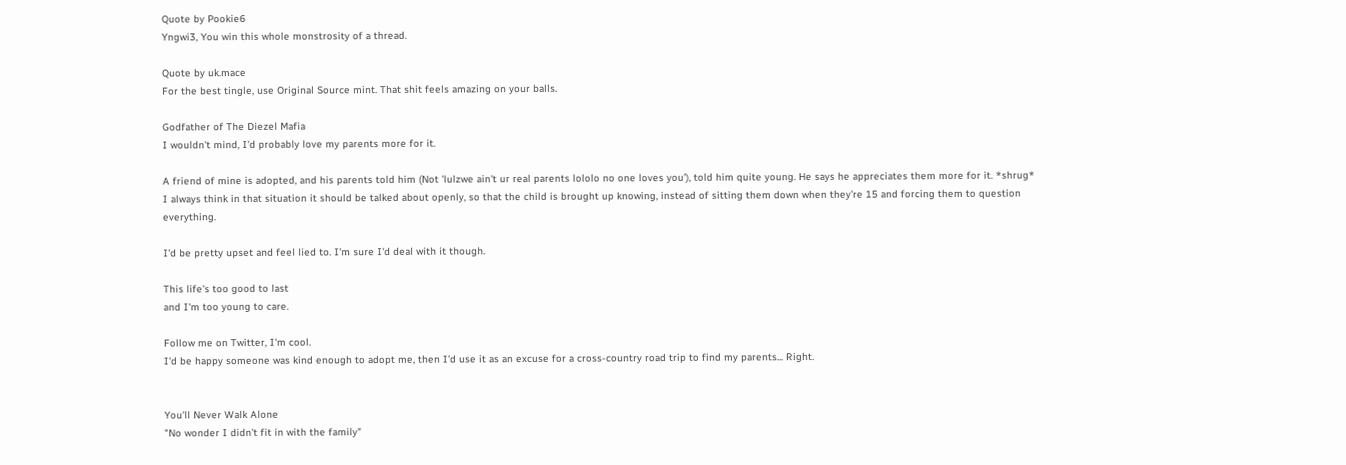Quote by Pookie6
Yngwi3, You win this whole monstrosity of a thread.

Quote by uk.mace
For the best tingle, use Original Source mint. That shit feels amazing on your balls.

Godfather of The Diezel Mafia
I wouldn't mind, I'd probably love my parents more for it.

A friend of mine is adopted, and his parents told him (Not 'lulzwe ain't ur real parents lololo no one loves you'), told him quite young. He says he appreciates them more for it. *shrug*
I always think in that situation it should be talked about openly, so that the child is brought up knowing, instead of sitting them down when they're 15 and forcing them to question everything.

I'd be pretty upset and feel lied to. I'm sure I'd deal with it though.

This life's too good to last
and I'm too young to care.

Follow me on Twitter, I'm cool.
I'd be happy someone was kind enough to adopt me, then I'd use it as an excuse for a cross-country road trip to find my parents... Right.


You'll Never Walk Alone
"No wonder I didn't fit in with the family"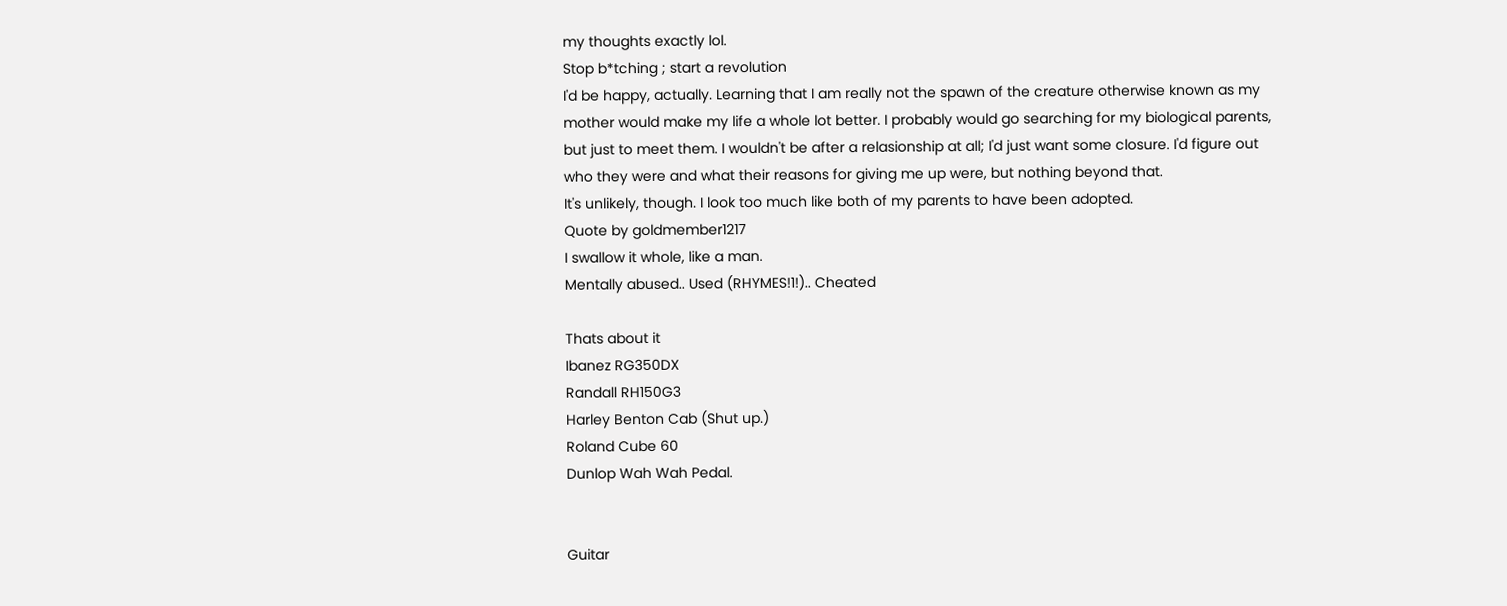my thoughts exactly lol.
Stop b*tching ; start a revolution
I'd be happy, actually. Learning that I am really not the spawn of the creature otherwise known as my mother would make my life a whole lot better. I probably would go searching for my biological parents, but just to meet them. I wouldn't be after a relasionship at all; I'd just want some closure. I'd figure out who they were and what their reasons for giving me up were, but nothing beyond that.
It's unlikely, though. I look too much like both of my parents to have been adopted.
Quote by goldmember1217
I swallow it whole, like a man.
Mentally abused.. Used (RHYMES!1!).. Cheated

Thats about it
Ibanez RG350DX
Randall RH150G3
Harley Benton Cab (Shut up.)
Roland Cube 60
Dunlop Wah Wah Pedal.


Guitar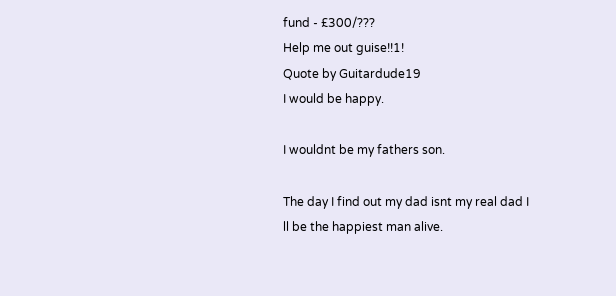fund - £300/???
Help me out guise!!1!
Quote by Guitardude19
I would be happy.

I wouldnt be my fathers son.

The day I find out my dad isnt my real dad I ll be the happiest man alive.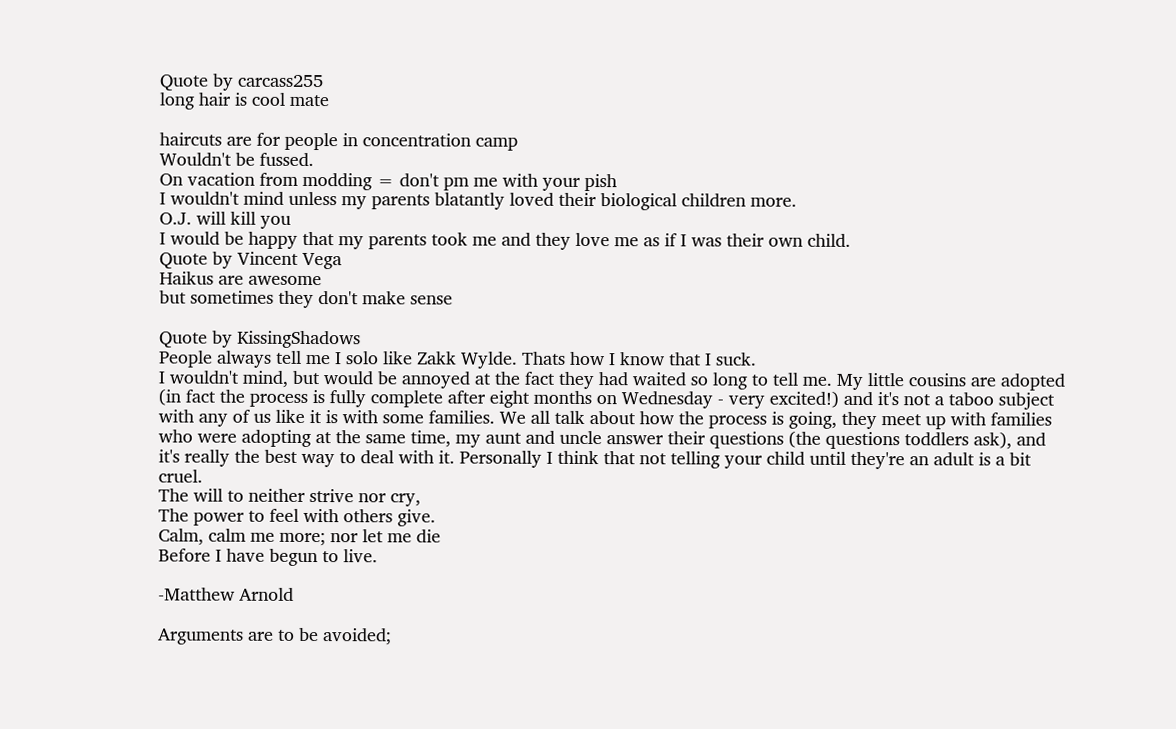Quote by carcass255
long hair is cool mate

haircuts are for people in concentration camp
Wouldn't be fussed.
On vacation from modding = don't pm me with your pish
I wouldn't mind unless my parents blatantly loved their biological children more.
O.J. will kill you
I would be happy that my parents took me and they love me as if I was their own child.
Quote by Vincent Vega
Haikus are awesome
but sometimes they don't make sense

Quote by KissingShadows
People always tell me I solo like Zakk Wylde. Thats how I know that I suck.
I wouldn't mind, but would be annoyed at the fact they had waited so long to tell me. My little cousins are adopted (in fact the process is fully complete after eight months on Wednesday - very excited!) and it's not a taboo subject with any of us like it is with some families. We all talk about how the process is going, they meet up with families who were adopting at the same time, my aunt and uncle answer their questions (the questions toddlers ask), and it's really the best way to deal with it. Personally I think that not telling your child until they're an adult is a bit cruel.
The will to neither strive nor cry,
The power to feel with others give.
Calm, calm me more; nor let me die
Before I have begun to live.

-Matthew Arnold

Arguments are to be avoided;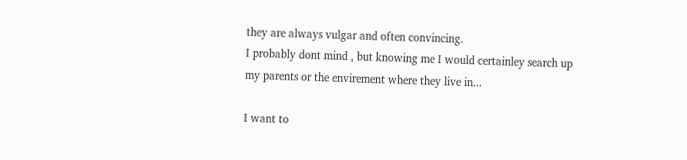they are always vulgar and often convincing.
I probably dont mind , but knowing me I would certainley search up my parents or the envirement where they live in...

I want to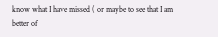know what I have missed ( or maybe to see that I am better of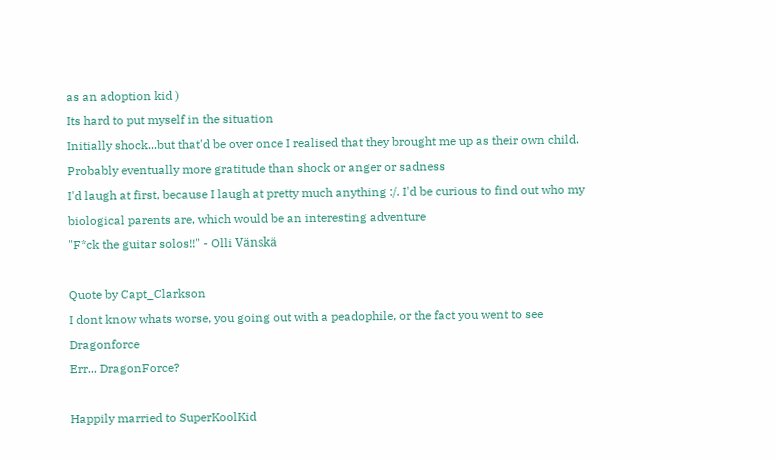as an adoption kid )
Its hard to put myself in the situation
Initially shock...but that'd be over once I realised that they brought me up as their own child.
Probably eventually more gratitude than shock or anger or sadness
I'd laugh at first, because I laugh at pretty much anything :/. I'd be curious to find out who my biological parents are, which would be an interesting adventure
"F*ck the guitar solos!!" - Olli Vänskä

Quote by Capt_Clarkson
I dont know whats worse, you going out with a peadophile, or the fact you went to see Dragonforce
Err... DragonForce?

Happily married to SuperKoolKid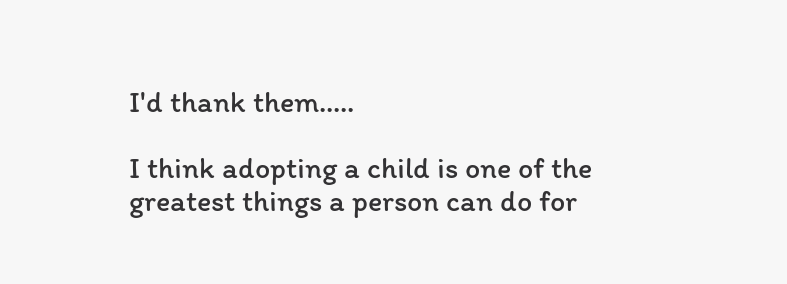I'd thank them.....

I think adopting a child is one of the greatest things a person can do for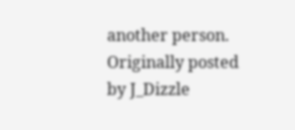another person.
Originally posted by J_Dizzle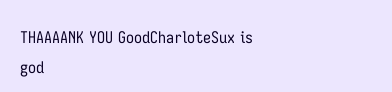THAAAANK YOU GoodCharloteSux is god